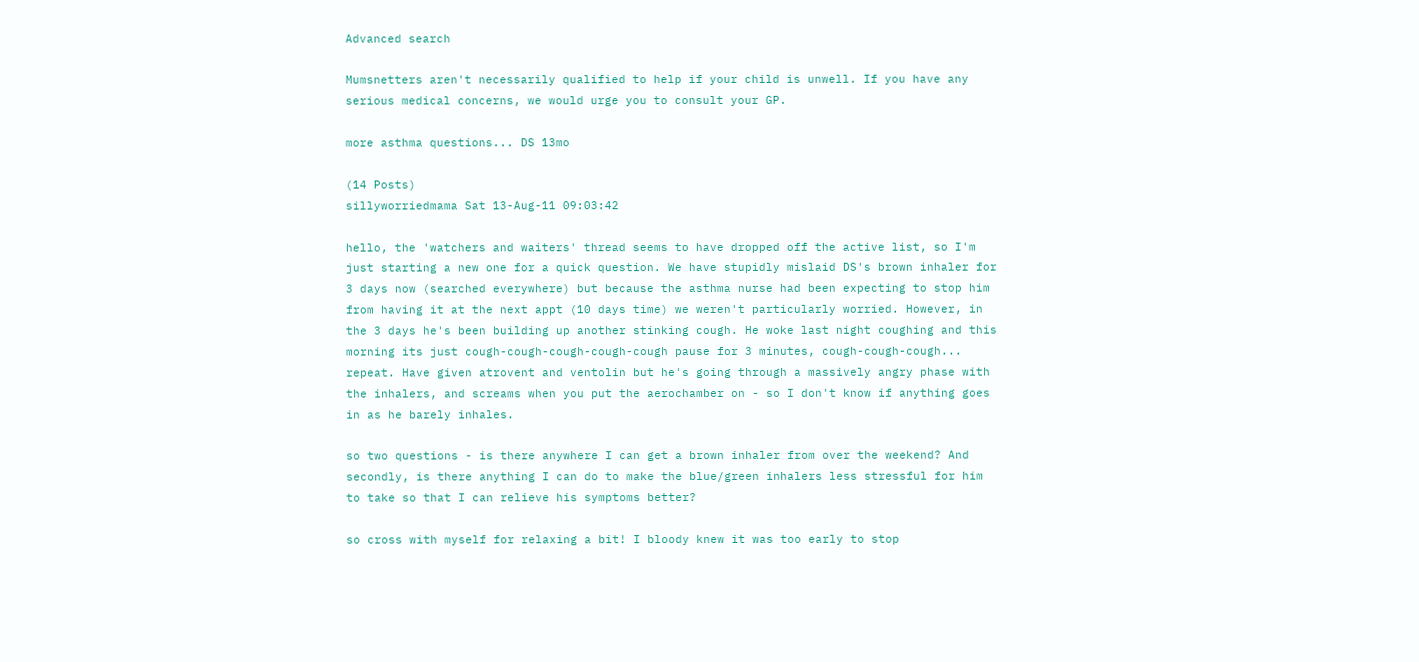Advanced search

Mumsnetters aren't necessarily qualified to help if your child is unwell. If you have any serious medical concerns, we would urge you to consult your GP.

more asthma questions... DS 13mo

(14 Posts)
sillyworriedmama Sat 13-Aug-11 09:03:42

hello, the 'watchers and waiters' thread seems to have dropped off the active list, so I'm just starting a new one for a quick question. We have stupidly mislaid DS's brown inhaler for 3 days now (searched everywhere) but because the asthma nurse had been expecting to stop him from having it at the next appt (10 days time) we weren't particularly worried. However, in the 3 days he's been building up another stinking cough. He woke last night coughing and this morning its just cough-cough-cough-cough-cough pause for 3 minutes, cough-cough-cough... repeat. Have given atrovent and ventolin but he's going through a massively angry phase with the inhalers, and screams when you put the aerochamber on - so I don't know if anything goes in as he barely inhales.

so two questions - is there anywhere I can get a brown inhaler from over the weekend? And secondly, is there anything I can do to make the blue/green inhalers less stressful for him to take so that I can relieve his symptoms better?

so cross with myself for relaxing a bit! I bloody knew it was too early to stop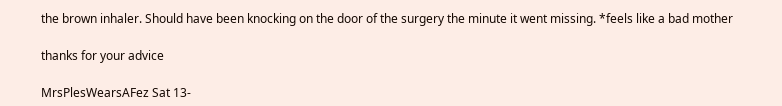the brown inhaler. Should have been knocking on the door of the surgery the minute it went missing. *feels like a bad mother

thanks for your advice

MrsPlesWearsAFez Sat 13-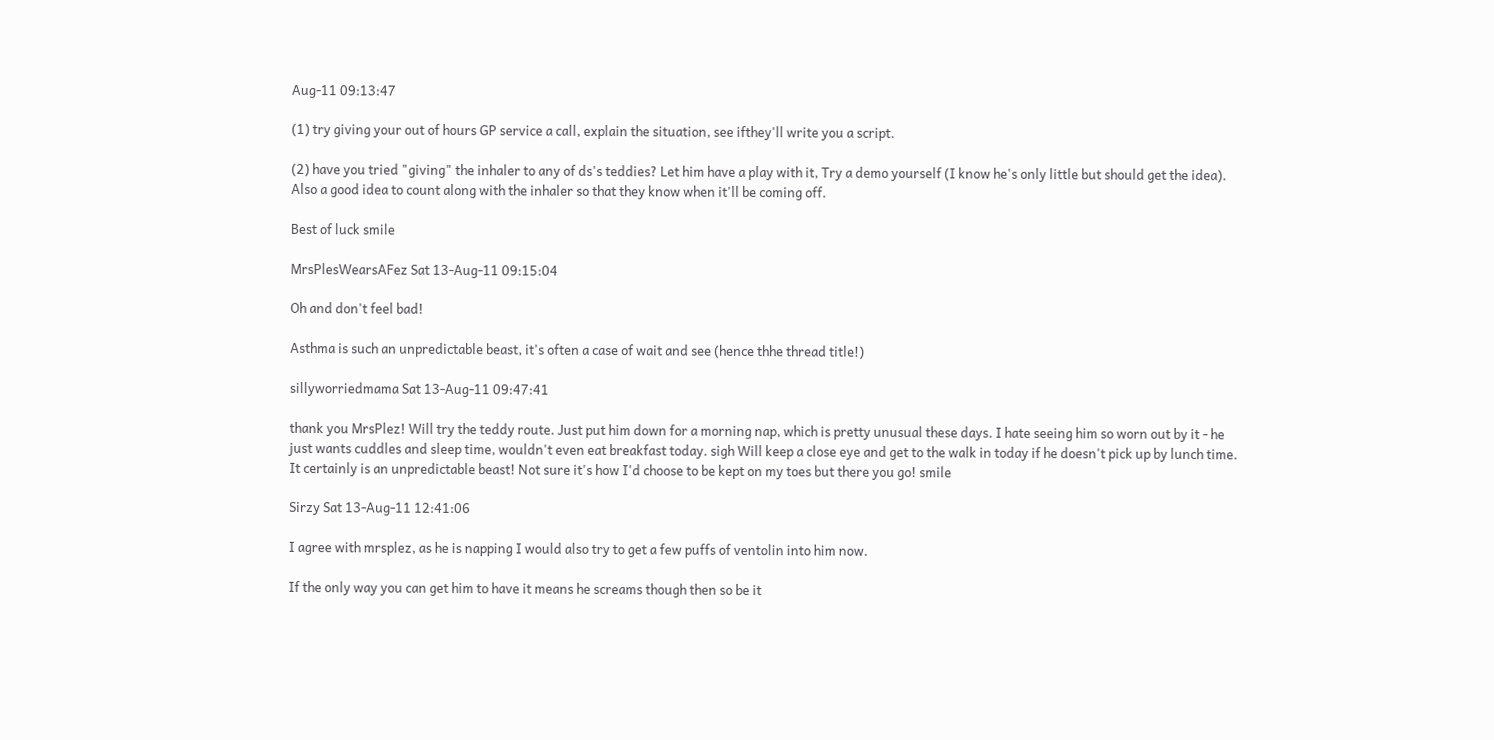Aug-11 09:13:47

(1) try giving your out of hours GP service a call, explain the situation, see ifthey'll write you a script.

(2) have you tried "giving" the inhaler to any of ds's teddies? Let him have a play with it, Try a demo yourself (I know he's only little but should get the idea). Also a good idea to count along with the inhaler so that they know when it'll be coming off.

Best of luck smile

MrsPlesWearsAFez Sat 13-Aug-11 09:15:04

Oh and don't feel bad!

Asthma is such an unpredictable beast, it's often a case of wait and see (hence thhe thread title!)

sillyworriedmama Sat 13-Aug-11 09:47:41

thank you MrsPlez! Will try the teddy route. Just put him down for a morning nap, which is pretty unusual these days. I hate seeing him so worn out by it - he just wants cuddles and sleep time, wouldn't even eat breakfast today. sigh Will keep a close eye and get to the walk in today if he doesn't pick up by lunch time. It certainly is an unpredictable beast! Not sure it's how I'd choose to be kept on my toes but there you go! smile

Sirzy Sat 13-Aug-11 12:41:06

I agree with mrsplez, as he is napping I would also try to get a few puffs of ventolin into him now.

If the only way you can get him to have it means he screams though then so be it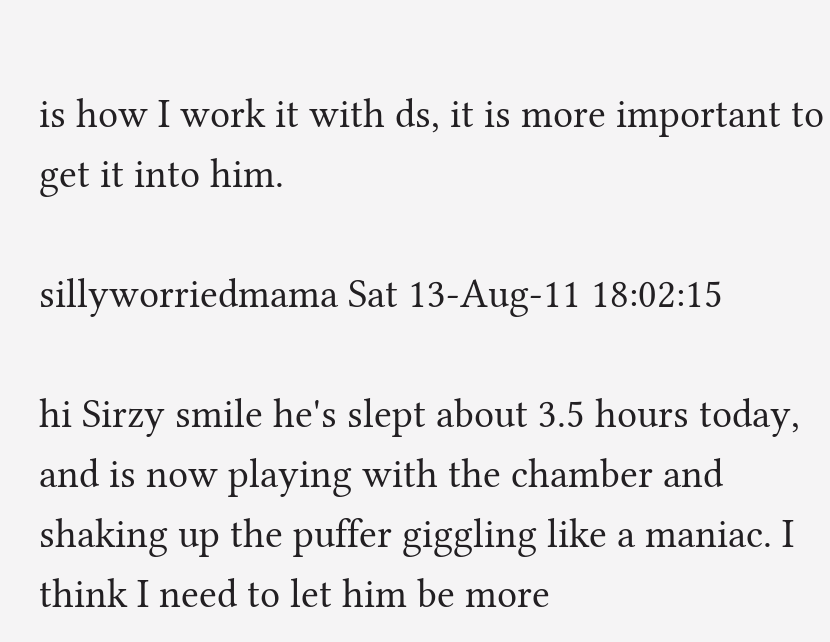is how I work it with ds, it is more important to get it into him.

sillyworriedmama Sat 13-Aug-11 18:02:15

hi Sirzy smile he's slept about 3.5 hours today, and is now playing with the chamber and shaking up the puffer giggling like a maniac. I think I need to let him be more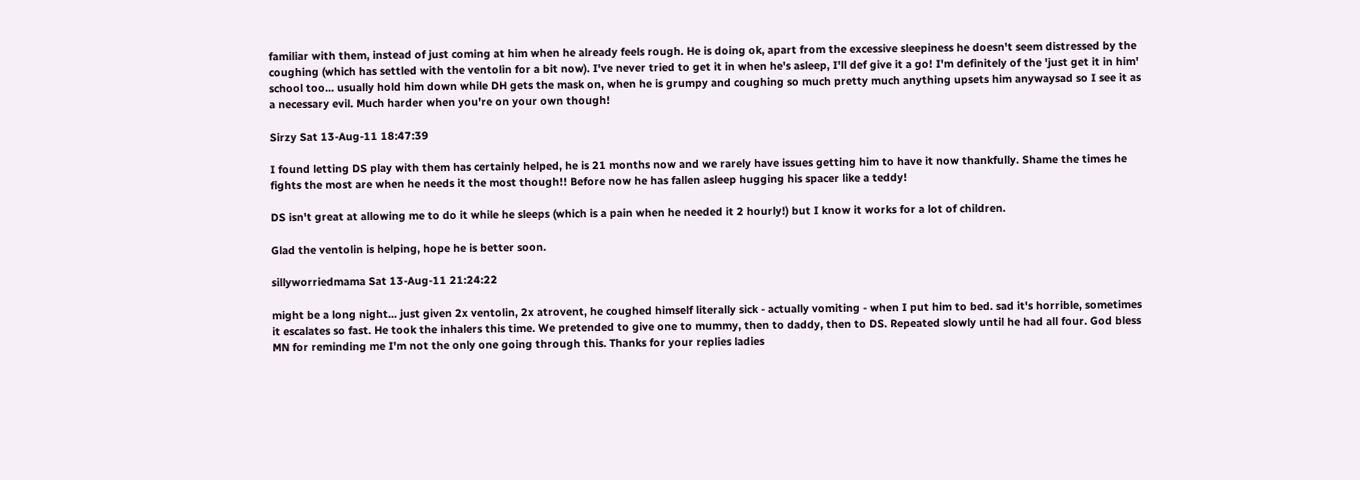familiar with them, instead of just coming at him when he already feels rough. He is doing ok, apart from the excessive sleepiness he doesn't seem distressed by the coughing (which has settled with the ventolin for a bit now). I've never tried to get it in when he's asleep, I'll def give it a go! I'm definitely of the 'just get it in him' school too... usually hold him down while DH gets the mask on, when he is grumpy and coughing so much pretty much anything upsets him anywaysad so I see it as a necessary evil. Much harder when you're on your own though!

Sirzy Sat 13-Aug-11 18:47:39

I found letting DS play with them has certainly helped, he is 21 months now and we rarely have issues getting him to have it now thankfully. Shame the times he fights the most are when he needs it the most though!! Before now he has fallen asleep hugging his spacer like a teddy!

DS isn't great at allowing me to do it while he sleeps (which is a pain when he needed it 2 hourly!) but I know it works for a lot of children.

Glad the ventolin is helping, hope he is better soon.

sillyworriedmama Sat 13-Aug-11 21:24:22

might be a long night... just given 2x ventolin, 2x atrovent, he coughed himself literally sick - actually vomiting - when I put him to bed. sad it's horrible, sometimes it escalates so fast. He took the inhalers this time. We pretended to give one to mummy, then to daddy, then to DS. Repeated slowly until he had all four. God bless MN for reminding me I'm not the only one going through this. Thanks for your replies ladies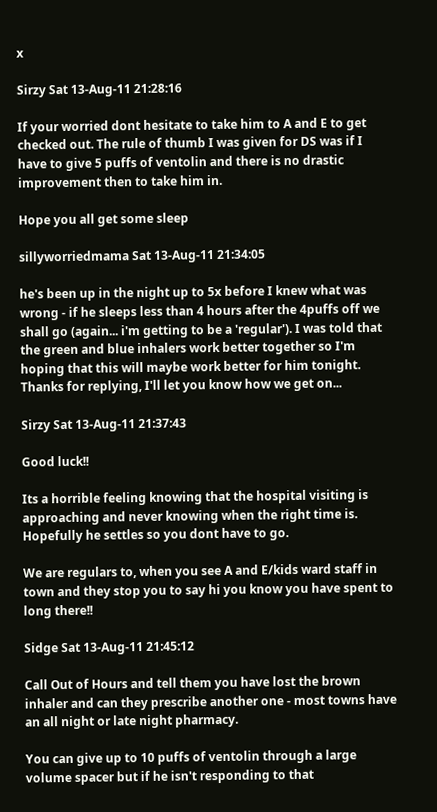x

Sirzy Sat 13-Aug-11 21:28:16

If your worried dont hesitate to take him to A and E to get checked out. The rule of thumb I was given for DS was if I have to give 5 puffs of ventolin and there is no drastic improvement then to take him in.

Hope you all get some sleep

sillyworriedmama Sat 13-Aug-11 21:34:05

he's been up in the night up to 5x before I knew what was wrong - if he sleeps less than 4 hours after the 4puffs off we shall go (again... i'm getting to be a 'regular'). I was told that the green and blue inhalers work better together so I'm hoping that this will maybe work better for him tonight. Thanks for replying, I'll let you know how we get on...

Sirzy Sat 13-Aug-11 21:37:43

Good luck!!

Its a horrible feeling knowing that the hospital visiting is approaching and never knowing when the right time is. Hopefully he settles so you dont have to go.

We are regulars to, when you see A and E/kids ward staff in town and they stop you to say hi you know you have spent to long there!!

Sidge Sat 13-Aug-11 21:45:12

Call Out of Hours and tell them you have lost the brown inhaler and can they prescribe another one - most towns have an all night or late night pharmacy.

You can give up to 10 puffs of ventolin through a large volume spacer but if he isn't responding to that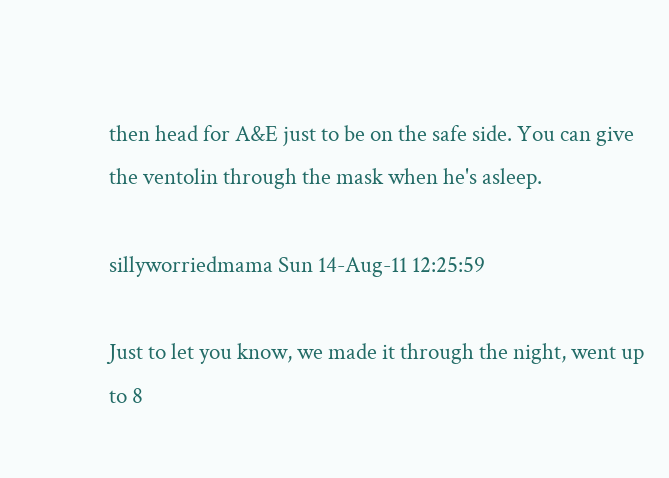then head for A&E just to be on the safe side. You can give the ventolin through the mask when he's asleep.

sillyworriedmama Sun 14-Aug-11 12:25:59

Just to let you know, we made it through the night, went up to 8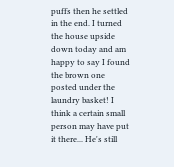puffs then he settled in the end. I turned the house upside down today and am happy to say I found the brown one posted under the laundry basket! I think a certain small person may have put it there... He's still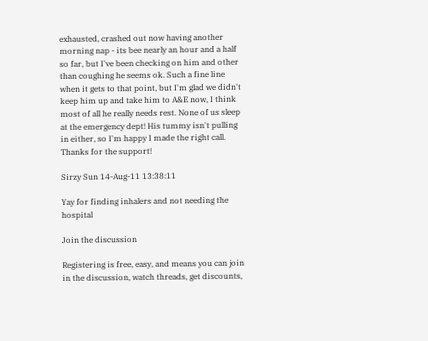exhausted, crashed out now having another morning nap - its bee nearly an hour and a half so far, but I've been checking on him and other than coughing he seems ok. Such a fine line when it gets to that point, but I'm glad we didn't keep him up and take him to A&E now, I think most of all he really needs rest. None of us sleep at the emergency dept! His tummy isn't pulling in either, so I'm happy I made the right call. Thanks for the support!

Sirzy Sun 14-Aug-11 13:38:11

Yay for finding inhalers and not needing the hospital

Join the discussion

Registering is free, easy, and means you can join in the discussion, watch threads, get discounts,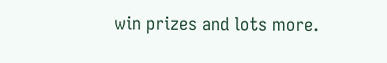win prizes and lots more.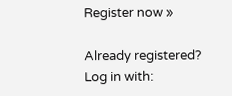Register now »

Already registered? Log in with: